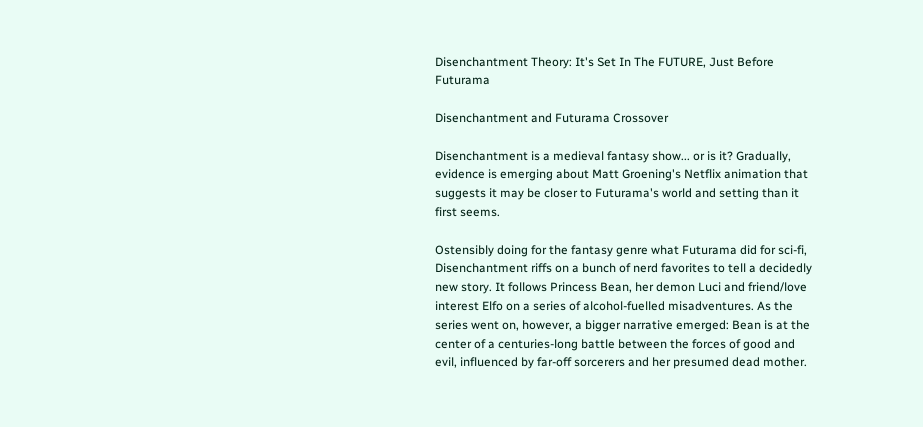Disenchantment Theory: It's Set In The FUTURE, Just Before Futurama

Disenchantment and Futurama Crossover

Disenchantment is a medieval fantasy show... or is it? Gradually, evidence is emerging about Matt Groening's Netflix animation that suggests it may be closer to Futurama's world and setting than it first seems.

Ostensibly doing for the fantasy genre what Futurama did for sci-fi, Disenchantment riffs on a bunch of nerd favorites to tell a decidedly new story. It follows Princess Bean, her demon Luci and friend/love interest Elfo on a series of alcohol-fuelled misadventures. As the series went on, however, a bigger narrative emerged: Bean is at the center of a centuries-long battle between the forces of good and evil, influenced by far-off sorcerers and her presumed dead mother.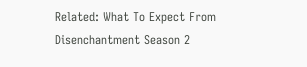Related: What To Expect From Disenchantment Season 2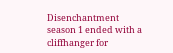Disenchantment season 1 ended with a cliffhanger for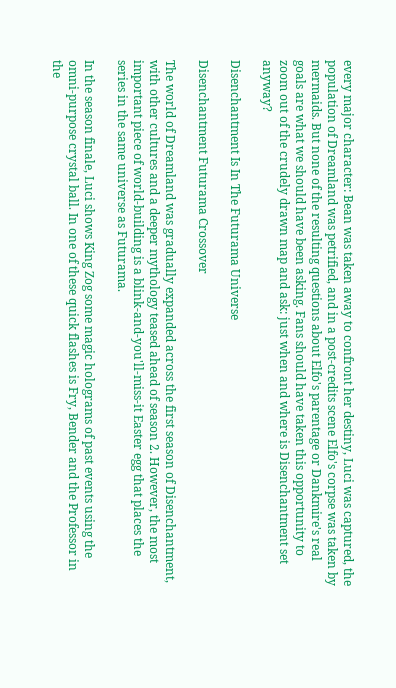every major character: Bean was taken away to confront her destiny, Luci was captured, the population of Dreamland was petrified, and in a post-credits scene Elfo's corpse was taken by mermaids. But none of the resulting questions about Elfo's parentage or Dankmire's real goals are what we should have been asking. Fans should have taken this opportunity to zoom out of the crudely drawn map and ask: just when and where is Disenchantment set anyway?

Disenchantment Is In The Futurama Universe

Disenchantment Futurama Crossover

The world of Dreamland was gradually expanded across the first season of Disenchantment, with other cultures and a deeper mythology teased ahead of season 2. However, the most important piece of world-building is a blink-and-you'll-miss-it Easter egg that places the series in the same universe as Futurama.

In the season finale, Luci shows King Zog some magic holograms of past events using the omni-purpose crystal ball. In one of these quick flashes is Fry, Bender and the Professor in the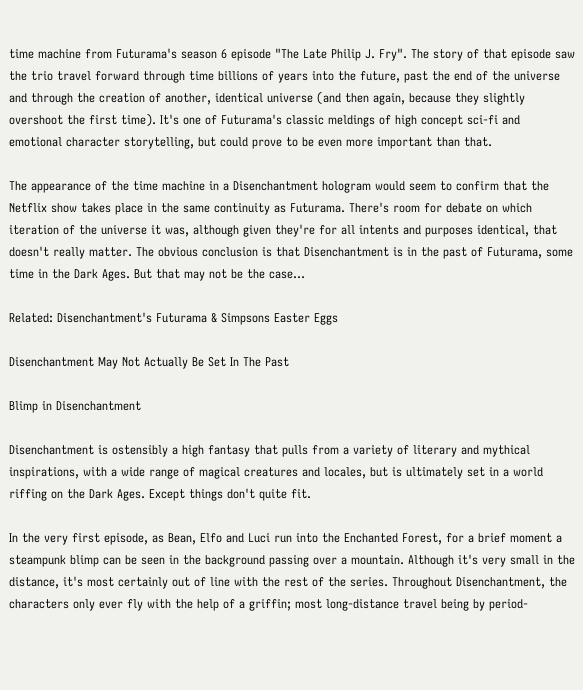time machine from Futurama's season 6 episode "The Late Philip J. Fry". The story of that episode saw the trio travel forward through time billions of years into the future, past the end of the universe and through the creation of another, identical universe (and then again, because they slightly overshoot the first time). It's one of Futurama's classic meldings of high concept sci-fi and emotional character storytelling, but could prove to be even more important than that.

The appearance of the time machine in a Disenchantment hologram would seem to confirm that the Netflix show takes place in the same continuity as Futurama. There's room for debate on which iteration of the universe it was, although given they're for all intents and purposes identical, that doesn't really matter. The obvious conclusion is that Disenchantment is in the past of Futurama, some time in the Dark Ages. But that may not be the case...

Related: Disenchantment's Futurama & Simpsons Easter Eggs

Disenchantment May Not Actually Be Set In The Past

Blimp in Disenchantment

Disenchantment is ostensibly a high fantasy that pulls from a variety of literary and mythical inspirations, with a wide range of magical creatures and locales, but is ultimately set in a world riffing on the Dark Ages. Except things don't quite fit.

In the very first episode, as Bean, Elfo and Luci run into the Enchanted Forest, for a brief moment a steampunk blimp can be seen in the background passing over a mountain. Although it's very small in the distance, it's most certainly out of line with the rest of the series. Throughout Disenchantment, the characters only ever fly with the help of a griffin; most long-distance travel being by period-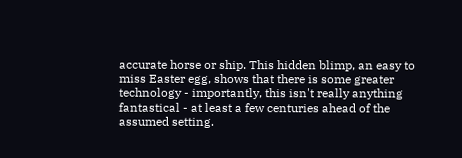accurate horse or ship. This hidden blimp, an easy to miss Easter egg, shows that there is some greater technology - importantly, this isn't really anything fantastical - at least a few centuries ahead of the assumed setting.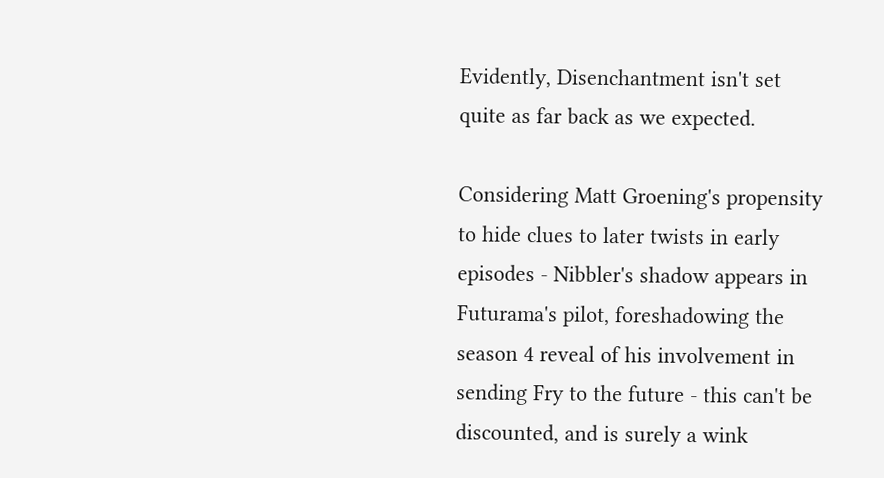Evidently, Disenchantment isn't set quite as far back as we expected.

Considering Matt Groening's propensity to hide clues to later twists in early episodes - Nibbler's shadow appears in Futurama's pilot, foreshadowing the season 4 reveal of his involvement in sending Fry to the future - this can't be discounted, and is surely a wink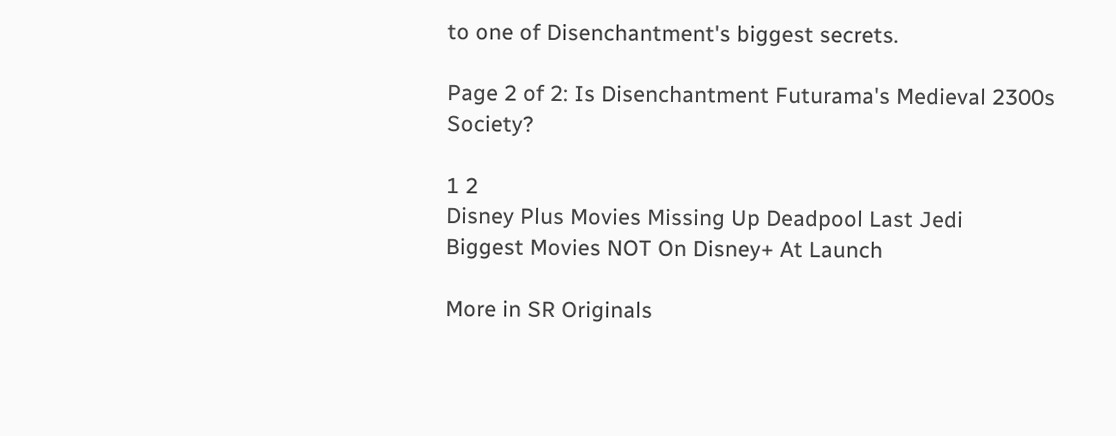to one of Disenchantment's biggest secrets.

Page 2 of 2: Is Disenchantment Futurama's Medieval 2300s Society?

1 2
Disney Plus Movies Missing Up Deadpool Last Jedi
Biggest Movies NOT On Disney+ At Launch

More in SR Originals